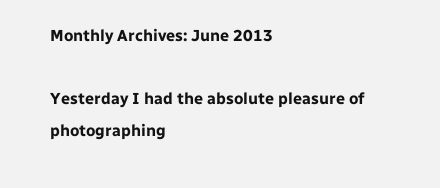Monthly Archives: June 2013

Yesterday I had the absolute pleasure of photographing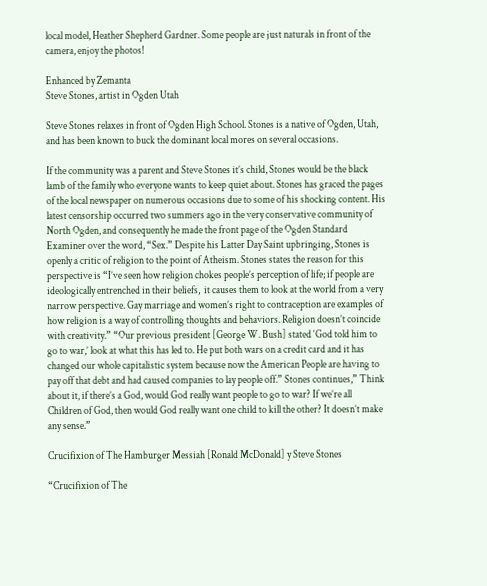local model, Heather Shepherd Gardner. Some people are just naturals in front of the camera, enjoy the photos!

Enhanced by Zemanta
Steve Stones, artist in Ogden Utah

Steve Stones relaxes in front of Ogden High School. Stones is a native of Ogden, Utah, and has been known to buck the dominant local mores on several occasions.

If the community was a parent and Steve Stones it’s child, Stones would be the black lamb of the family who everyone wants to keep quiet about. Stones has graced the pages of the local newspaper on numerous occasions due to some of his shocking content. His latest censorship occurred two summers ago in the very conservative community of North Ogden, and consequently he made the front page of the Ogden Standard Examiner over the word, “Sex.” Despite his Latter Day Saint upbringing, Stones is openly a critic of religion to the point of Atheism. Stones states the reason for this perspective is “I’ve seen how religion chokes people’s perception of life; if people are ideologically entrenched in their beliefs,  it causes them to look at the world from a very narrow perspective. Gay marriage and women’s right to contraception are examples of how religion is a way of controlling thoughts and behaviors. Religion doesn’t coincide with creativity.” “Our previous president [George W. Bush] stated ‘God told him to go to war,’ look at what this has led to. He put both wars on a credit card and it has changed our whole capitalistic system because now the American People are having to pay off that debt and had caused companies to lay people off.” Stones continues,” Think about it, if there’s a God, would God really want people to go to war? If we’re all Children of God, then would God really want one child to kill the other? It doesn’t make any sense.”

Crucifixion of The Hamburger Messiah [Ronald McDonald] y Steve Stones

“Crucifixion of The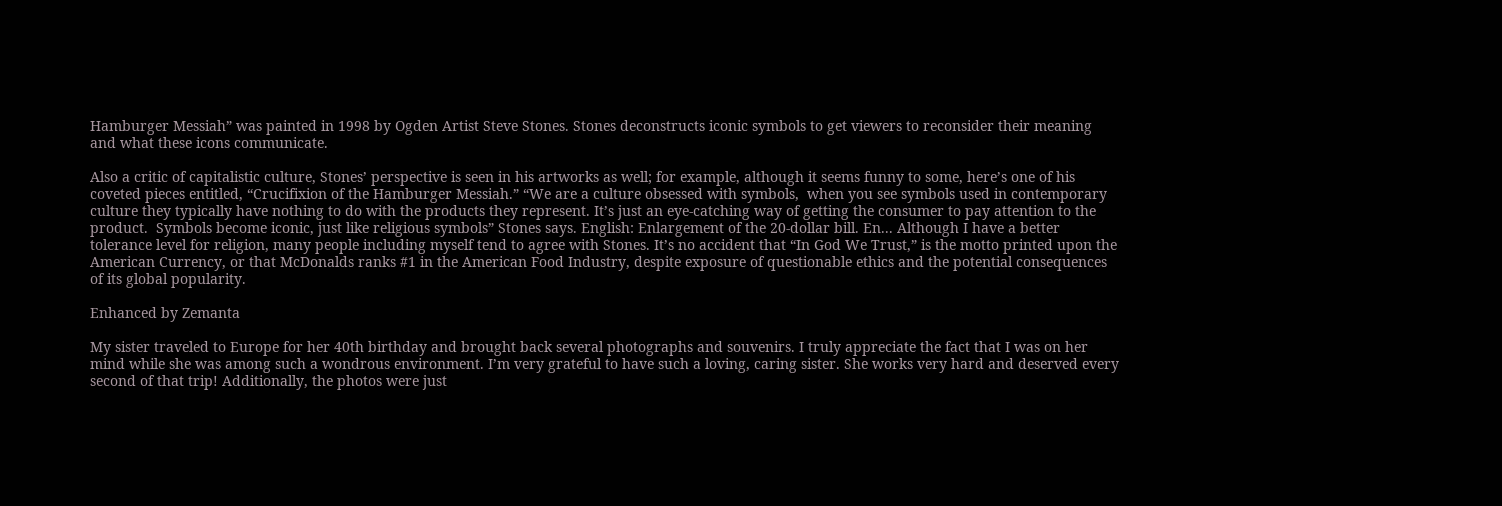Hamburger Messiah” was painted in 1998 by Ogden Artist Steve Stones. Stones deconstructs iconic symbols to get viewers to reconsider their meaning and what these icons communicate.

Also a critic of capitalistic culture, Stones’ perspective is seen in his artworks as well; for example, although it seems funny to some, here’s one of his coveted pieces entitled, “Crucifixion of the Hamburger Messiah.” “We are a culture obsessed with symbols,  when you see symbols used in contemporary culture they typically have nothing to do with the products they represent. It’s just an eye-catching way of getting the consumer to pay attention to the product.  Symbols become iconic, just like religious symbols” Stones says. English: Enlargement of the 20-dollar bill. En... Although I have a better tolerance level for religion, many people including myself tend to agree with Stones. It’s no accident that “In God We Trust,” is the motto printed upon the American Currency, or that McDonalds ranks #1 in the American Food Industry, despite exposure of questionable ethics and the potential consequences of its global popularity.

Enhanced by Zemanta

My sister traveled to Europe for her 40th birthday and brought back several photographs and souvenirs. I truly appreciate the fact that I was on her mind while she was among such a wondrous environment. I’m very grateful to have such a loving, caring sister. She works very hard and deserved every second of that trip! Additionally, the photos were just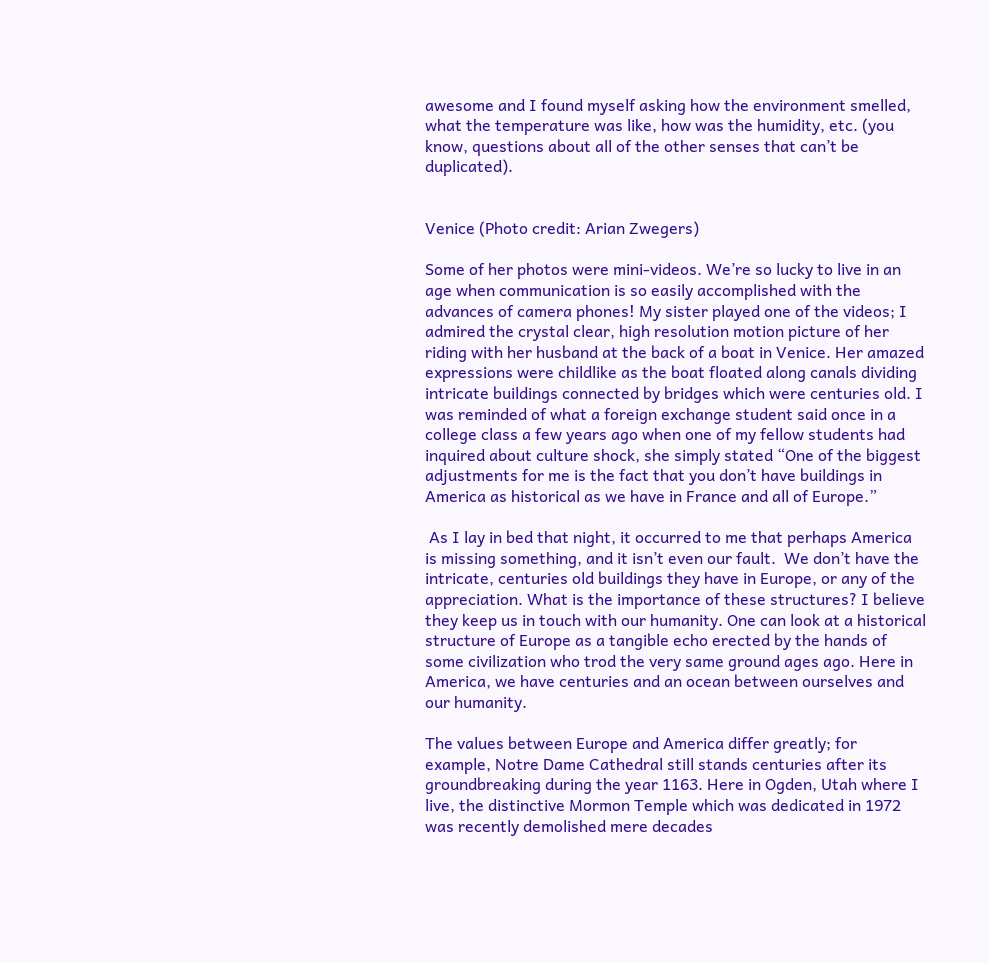awesome and I found myself asking how the environment smelled, what the temperature was like, how was the humidity, etc. (you know, questions about all of the other senses that can’t be duplicated).


Venice (Photo credit: Arian Zwegers)

Some of her photos were mini-videos. We’re so lucky to live in an age when communication is so easily accomplished with the advances of camera phones! My sister played one of the videos; I admired the crystal clear, high resolution motion picture of her riding with her husband at the back of a boat in Venice. Her amazed expressions were childlike as the boat floated along canals dividing intricate buildings connected by bridges which were centuries old. I was reminded of what a foreign exchange student said once in a college class a few years ago when one of my fellow students had inquired about culture shock, she simply stated “One of the biggest adjustments for me is the fact that you don’t have buildings in America as historical as we have in France and all of Europe.”

 As I lay in bed that night, it occurred to me that perhaps America is missing something, and it isn’t even our fault.  We don’t have the intricate, centuries old buildings they have in Europe, or any of the appreciation. What is the importance of these structures? I believe they keep us in touch with our humanity. One can look at a historical structure of Europe as a tangible echo erected by the hands of some civilization who trod the very same ground ages ago. Here in America, we have centuries and an ocean between ourselves and our humanity.

The values between Europe and America differ greatly; for example, Notre Dame Cathedral still stands centuries after its groundbreaking during the year 1163. Here in Ogden, Utah where I live, the distinctive Mormon Temple which was dedicated in 1972 was recently demolished mere decades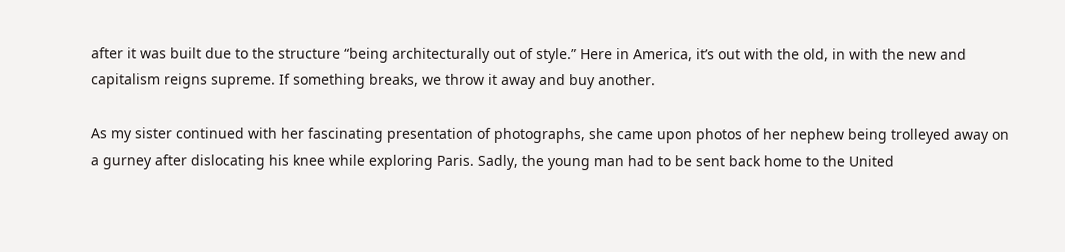after it was built due to the structure “being architecturally out of style.” Here in America, it’s out with the old, in with the new and capitalism reigns supreme. If something breaks, we throw it away and buy another.

As my sister continued with her fascinating presentation of photographs, she came upon photos of her nephew being trolleyed away on a gurney after dislocating his knee while exploring Paris. Sadly, the young man had to be sent back home to the United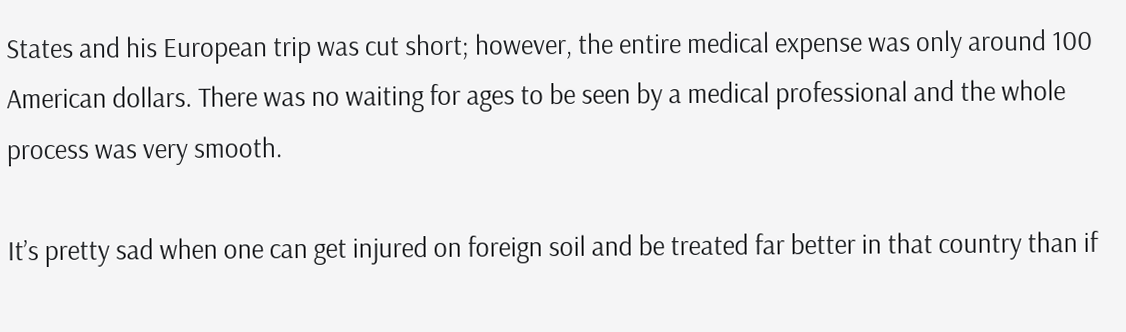States and his European trip was cut short; however, the entire medical expense was only around 100 American dollars. There was no waiting for ages to be seen by a medical professional and the whole process was very smooth.

It’s pretty sad when one can get injured on foreign soil and be treated far better in that country than if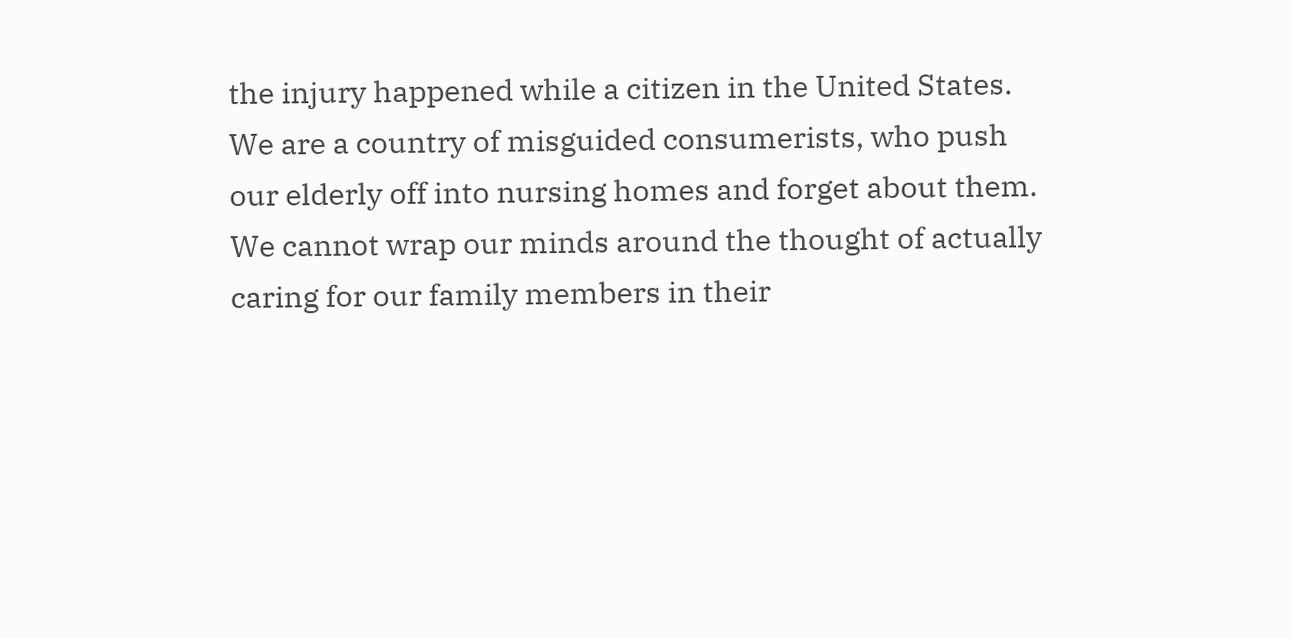the injury happened while a citizen in the United States. We are a country of misguided consumerists, who push our elderly off into nursing homes and forget about them. We cannot wrap our minds around the thought of actually caring for our family members in their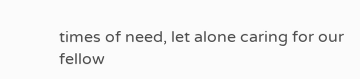times of need, let alone caring for our fellow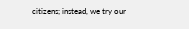citizens; instead, we try our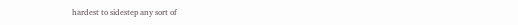hardest to sidestep any sort of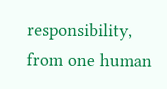responsibility, from one human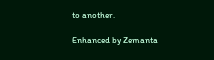to another.

Enhanced by Zemanta